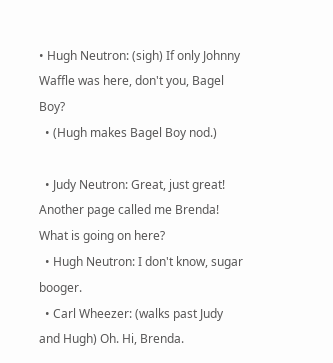• Hugh Neutron: (sigh) If only Johnny Waffle was here, don't you, Bagel Boy?
  • (Hugh makes Bagel Boy nod.)

  • Judy Neutron: Great, just great! Another page called me Brenda! What is going on here?
  • Hugh Neutron: I don't know, sugar booger.
  • Carl Wheezer: (walks past Judy and Hugh) Oh. Hi, Brenda.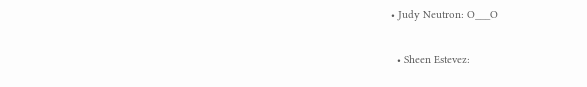• Judy Neutron: O___O

  • Sheen Estevez: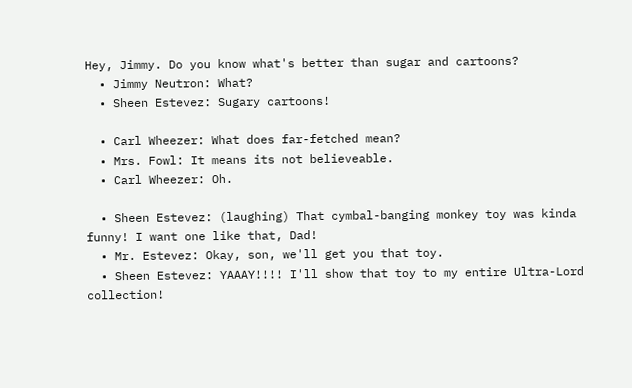Hey, Jimmy. Do you know what's better than sugar and cartoons?
  • Jimmy Neutron: What?
  • Sheen Estevez: Sugary cartoons!

  • Carl Wheezer: What does far-fetched mean?
  • Mrs. Fowl: It means its not believeable.
  • Carl Wheezer: Oh.

  • Sheen Estevez: (laughing) That cymbal-banging monkey toy was kinda funny! I want one like that, Dad!
  • Mr. Estevez: Okay, son, we'll get you that toy.
  • Sheen Estevez: YAAAY!!!! I'll show that toy to my entire Ultra-Lord collection!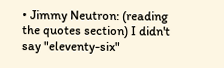• Jimmy Neutron: (reading the quotes section) I didn't say "eleventy-six"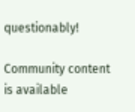questionably!

Community content is available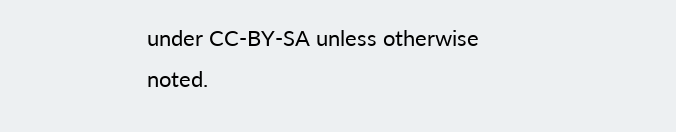under CC-BY-SA unless otherwise noted.